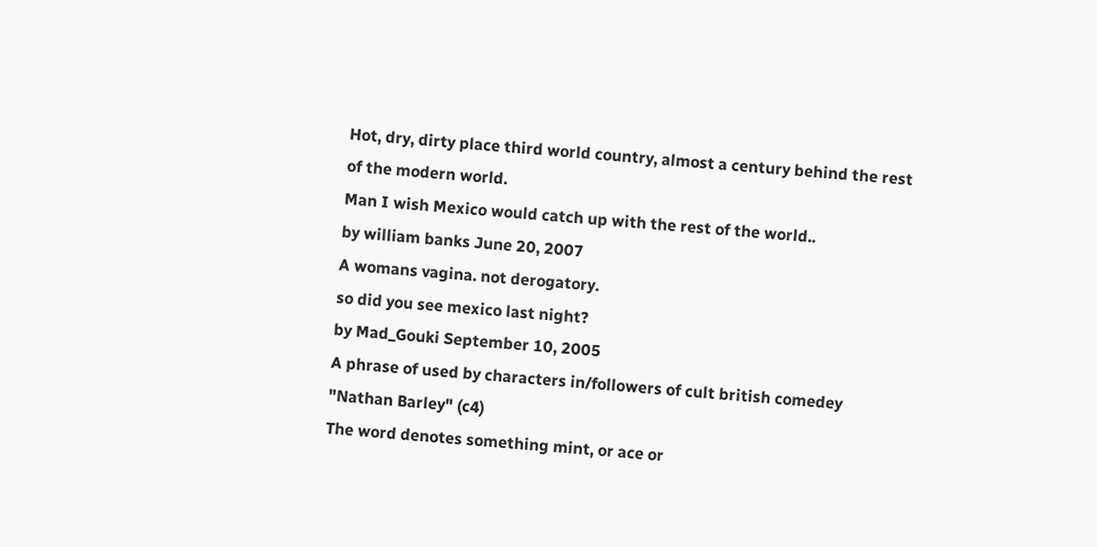Hot, dry, dirty place third world country, almost a century behind the rest of the modern world.
Man I wish Mexico would catch up with the rest of the world..
by william banks June 20, 2007
A womans vagina. not derogatory.
so did you see mexico last night?
by Mad_Gouki September 10, 2005
A phrase of used by characters in/followers of cult british comedey "Nathan Barley" (c4)
The word denotes something mint, or ace or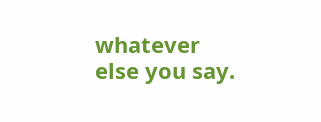whatever else you say.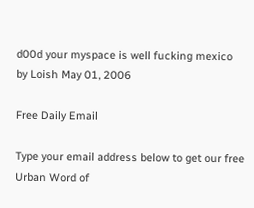d00d your myspace is well fucking mexico
by Loish May 01, 2006

Free Daily Email

Type your email address below to get our free Urban Word of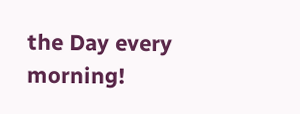the Day every morning!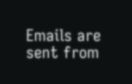Emails are sent from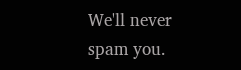We'll never spam you.